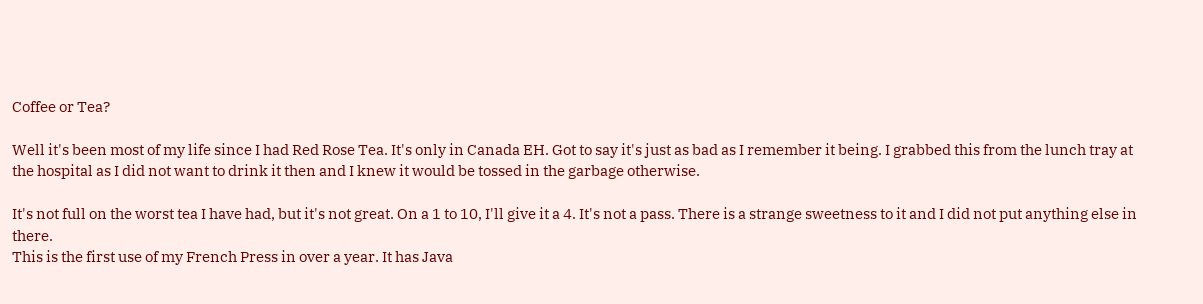Coffee or Tea?

Well it's been most of my life since I had Red Rose Tea. It's only in Canada EH. Got to say it's just as bad as I remember it being. I grabbed this from the lunch tray at the hospital as I did not want to drink it then and I knew it would be tossed in the garbage otherwise.

It's not full on the worst tea I have had, but it's not great. On a 1 to 10, I'll give it a 4. It's not a pass. There is a strange sweetness to it and I did not put anything else in there.
This is the first use of my French Press in over a year. It has Java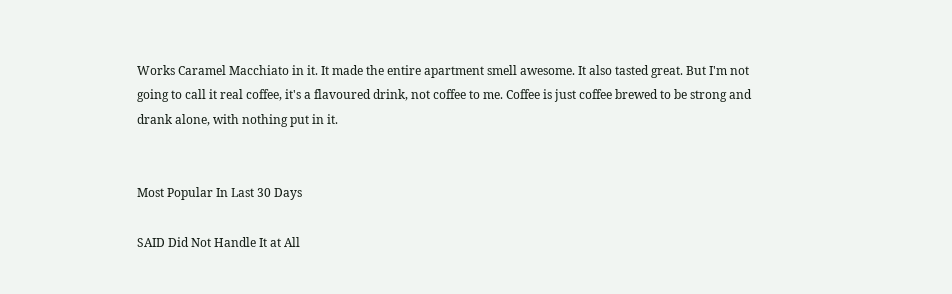Works Caramel Macchiato in it. It made the entire apartment smell awesome. It also tasted great. But I'm not going to call it real coffee, it's a flavoured drink, not coffee to me. Coffee is just coffee brewed to be strong and drank alone, with nothing put in it.


Most Popular In Last 30 Days

SAID Did Not Handle It at All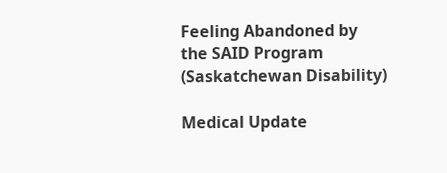Feeling Abandoned by the SAID Program (Saskatchewan Disability)

Medical Update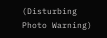(Disturbing Photo Warning)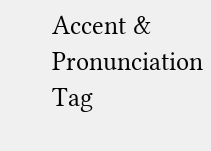Accent & Pronunciation Tag